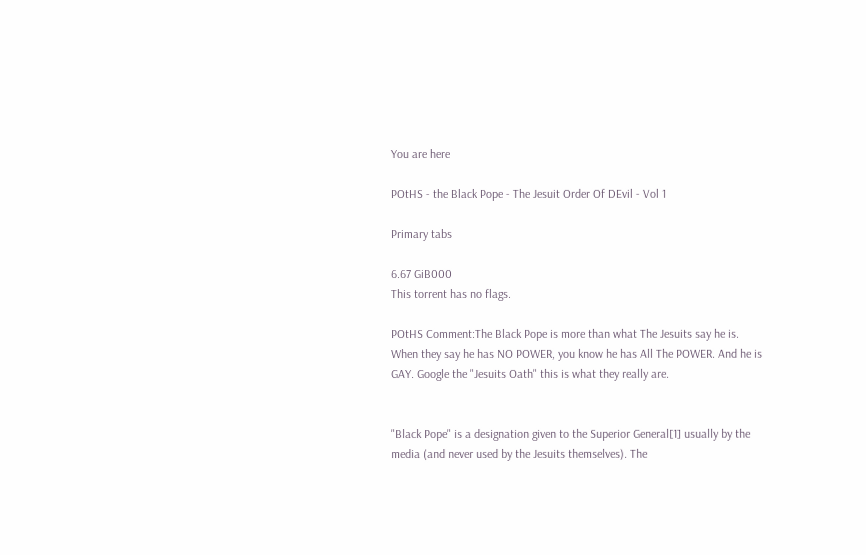You are here

POtHS - the Black Pope - The Jesuit Order Of DEvil - Vol 1

Primary tabs

6.67 GiB000
This torrent has no flags.

POtHS Comment:The Black Pope is more than what The Jesuits say he is. When they say he has NO POWER, you know he has All The POWER. And he is GAY. Google the "Jesuits Oath" this is what they really are.


"Black Pope" is a designation given to the Superior General[1] usually by the media (and never used by the Jesuits themselves). The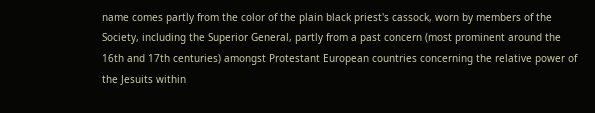name comes partly from the color of the plain black priest's cassock, worn by members of the Society, including the Superior General, partly from a past concern (most prominent around the 16th and 17th centuries) amongst Protestant European countries concerning the relative power of the Jesuits within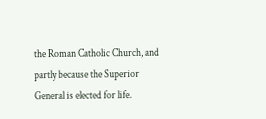the Roman Catholic Church, and partly because the Superior General is elected for life.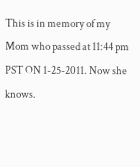This is in memory of my Mom who passed at 11:44 pm PST ON 1-25-2011. Now she knows.